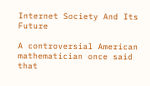Internet Society And Its Future

A controversial American mathematician once said that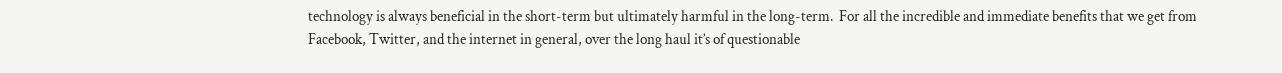technology is always beneficial in the short-term but ultimately harmful in the long-term.  For all the incredible and immediate benefits that we get from Facebook, Twitter, and the internet in general, over the long haul it’s of questionable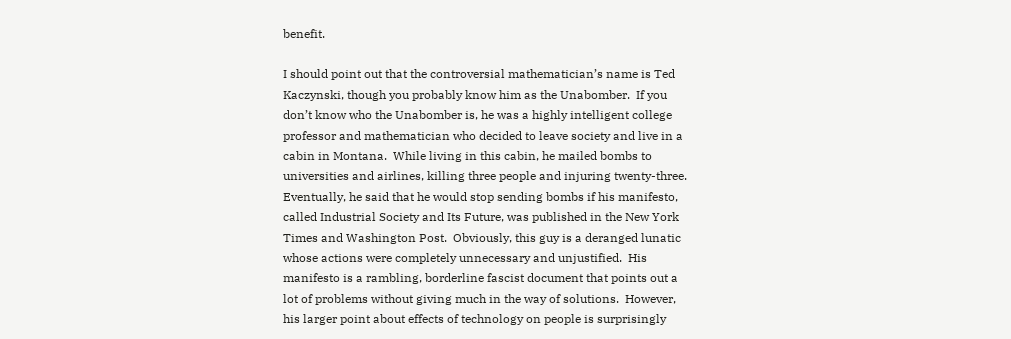benefit.

I should point out that the controversial mathematician’s name is Ted Kaczynski, though you probably know him as the Unabomber.  If you don’t know who the Unabomber is, he was a highly intelligent college professor and mathematician who decided to leave society and live in a cabin in Montana.  While living in this cabin, he mailed bombs to universities and airlines, killing three people and injuring twenty-three.  Eventually, he said that he would stop sending bombs if his manifesto, called Industrial Society and Its Future, was published in the New York Times and Washington Post.  Obviously, this guy is a deranged lunatic whose actions were completely unnecessary and unjustified.  His manifesto is a rambling, borderline fascist document that points out a lot of problems without giving much in the way of solutions.  However, his larger point about effects of technology on people is surprisingly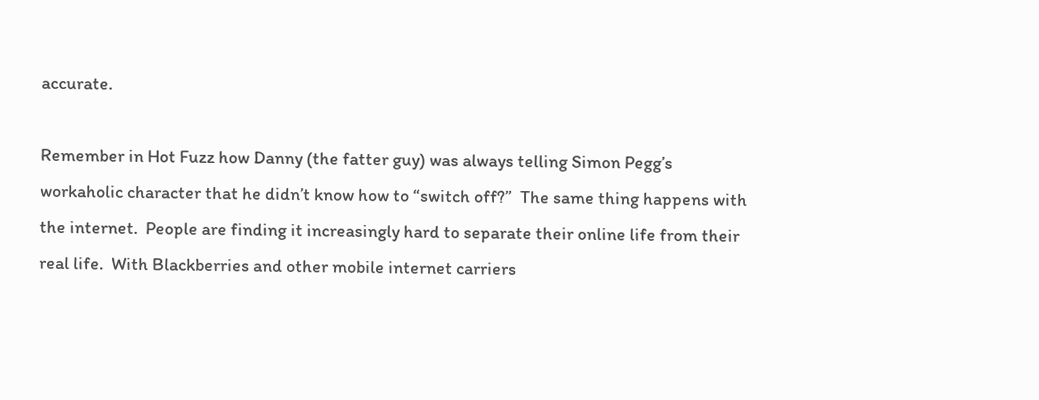accurate.

Remember in Hot Fuzz how Danny (the fatter guy) was always telling Simon Pegg’s workaholic character that he didn’t know how to “switch off?”  The same thing happens with the internet.  People are finding it increasingly hard to separate their online life from their real life.  With Blackberries and other mobile internet carriers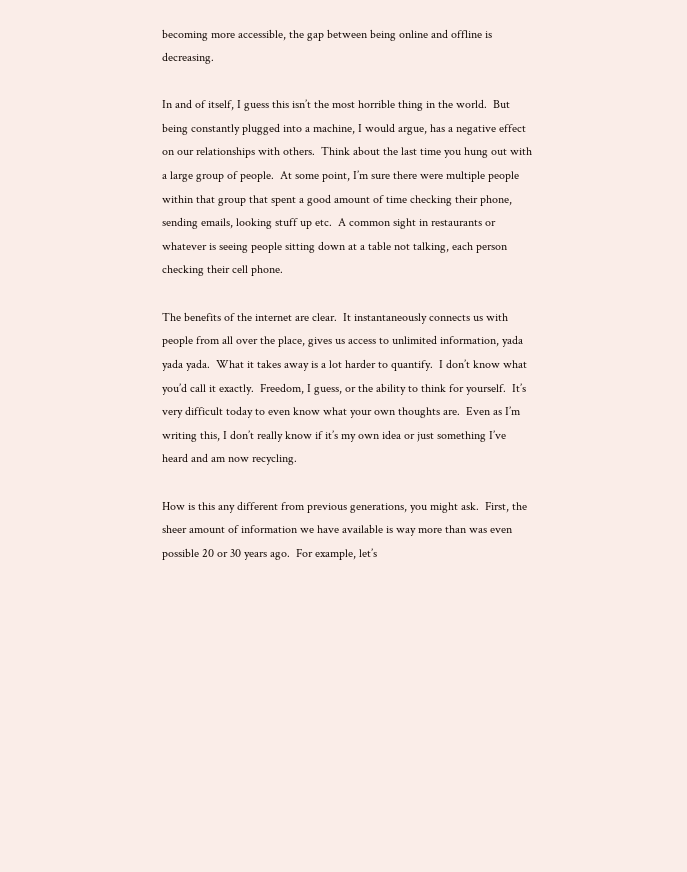becoming more accessible, the gap between being online and offline is decreasing.

In and of itself, I guess this isn’t the most horrible thing in the world.  But being constantly plugged into a machine, I would argue, has a negative effect on our relationships with others.  Think about the last time you hung out with a large group of people.  At some point, I’m sure there were multiple people within that group that spent a good amount of time checking their phone, sending emails, looking stuff up etc.  A common sight in restaurants or whatever is seeing people sitting down at a table not talking, each person checking their cell phone.

The benefits of the internet are clear.  It instantaneously connects us with people from all over the place, gives us access to unlimited information, yada yada yada.  What it takes away is a lot harder to quantify.  I don’t know what you’d call it exactly.  Freedom, I guess, or the ability to think for yourself.  It’s very difficult today to even know what your own thoughts are.  Even as I’m writing this, I don’t really know if it’s my own idea or just something I’ve heard and am now recycling.

How is this any different from previous generations, you might ask.  First, the sheer amount of information we have available is way more than was even possible 20 or 30 years ago.  For example, let’s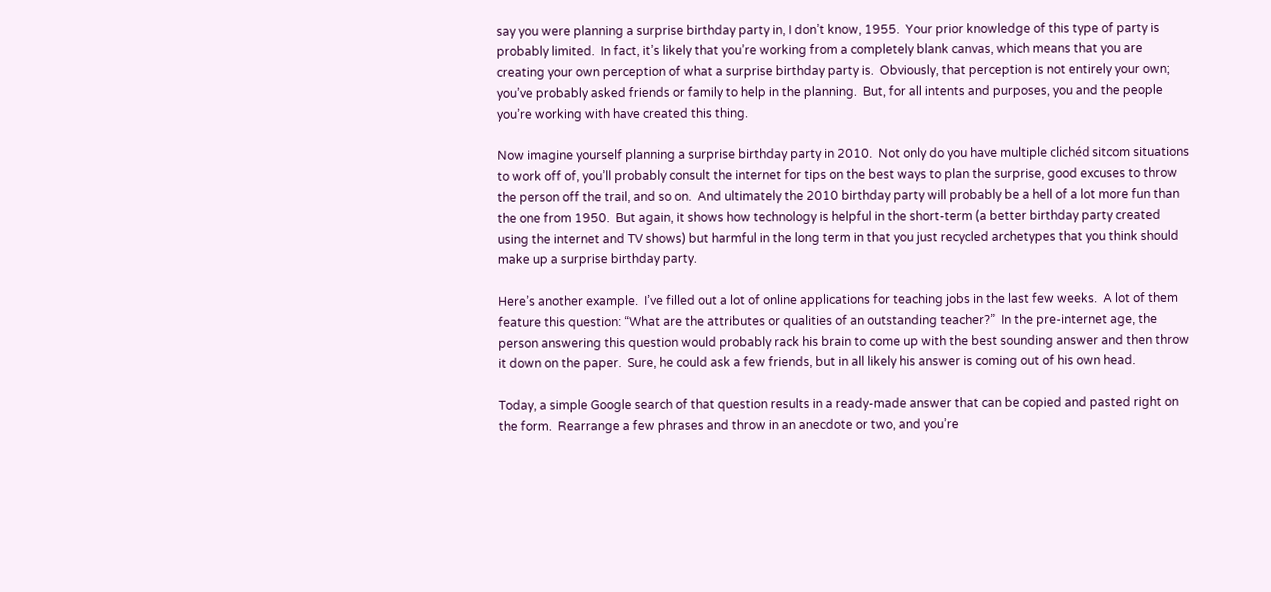say you were planning a surprise birthday party in, I don’t know, 1955.  Your prior knowledge of this type of party is probably limited.  In fact, it’s likely that you’re working from a completely blank canvas, which means that you are creating your own perception of what a surprise birthday party is.  Obviously, that perception is not entirely your own; you’ve probably asked friends or family to help in the planning.  But, for all intents and purposes, you and the people you’re working with have created this thing.

Now imagine yourself planning a surprise birthday party in 2010.  Not only do you have multiple clichéd sitcom situations to work off of, you’ll probably consult the internet for tips on the best ways to plan the surprise, good excuses to throw the person off the trail, and so on.  And ultimately the 2010 birthday party will probably be a hell of a lot more fun than the one from 1950.  But again, it shows how technology is helpful in the short-term (a better birthday party created using the internet and TV shows) but harmful in the long term in that you just recycled archetypes that you think should make up a surprise birthday party.

Here’s another example.  I’ve filled out a lot of online applications for teaching jobs in the last few weeks.  A lot of them feature this question: “What are the attributes or qualities of an outstanding teacher?”  In the pre-internet age, the person answering this question would probably rack his brain to come up with the best sounding answer and then throw it down on the paper.  Sure, he could ask a few friends, but in all likely his answer is coming out of his own head.

Today, a simple Google search of that question results in a ready-made answer that can be copied and pasted right on the form.  Rearrange a few phrases and throw in an anecdote or two, and you’re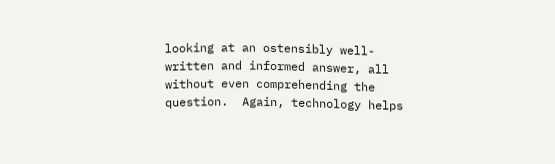looking at an ostensibly well-written and informed answer, all without even comprehending the question.  Again, technology helps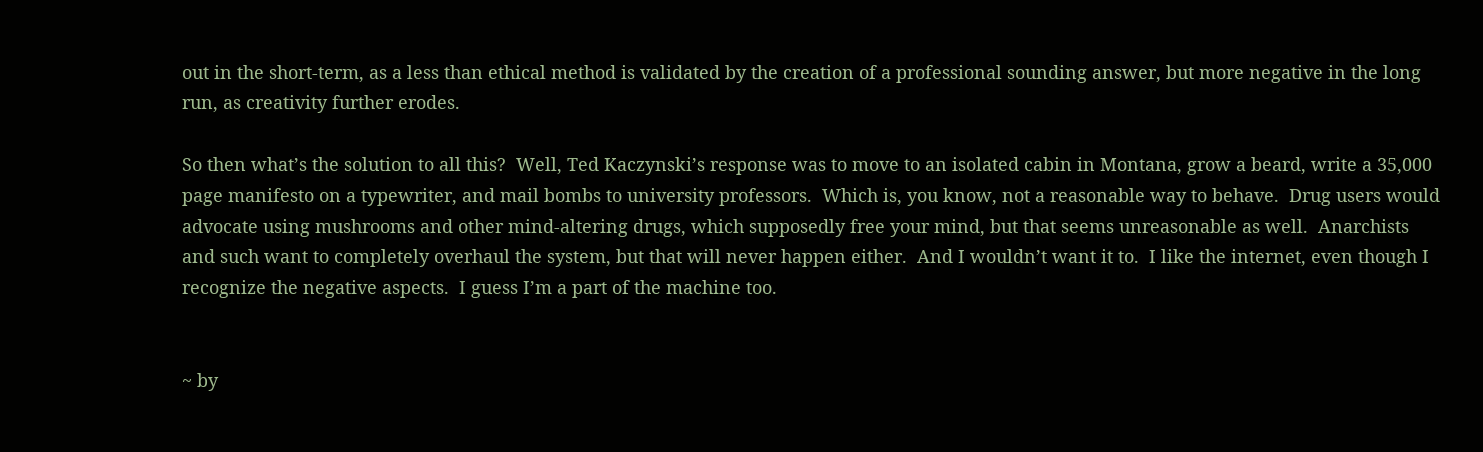out in the short-term, as a less than ethical method is validated by the creation of a professional sounding answer, but more negative in the long run, as creativity further erodes.

So then what’s the solution to all this?  Well, Ted Kaczynski’s response was to move to an isolated cabin in Montana, grow a beard, write a 35,000 page manifesto on a typewriter, and mail bombs to university professors.  Which is, you know, not a reasonable way to behave.  Drug users would advocate using mushrooms and other mind-altering drugs, which supposedly free your mind, but that seems unreasonable as well.  Anarchists and such want to completely overhaul the system, but that will never happen either.  And I wouldn’t want it to.  I like the internet, even though I recognize the negative aspects.  I guess I’m a part of the machine too.


~ by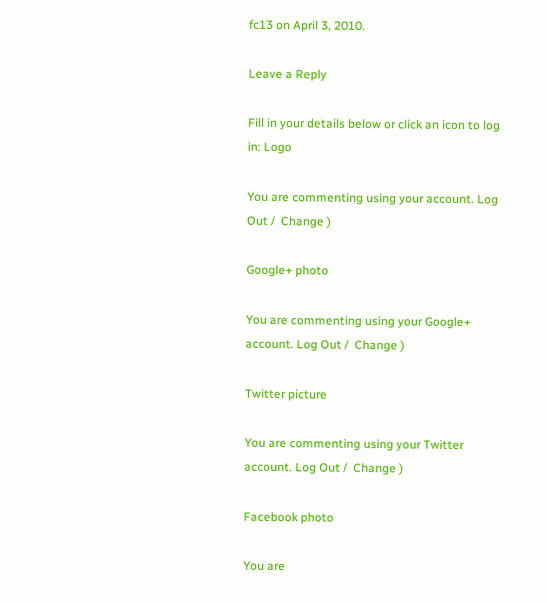fc13 on April 3, 2010.

Leave a Reply

Fill in your details below or click an icon to log in: Logo

You are commenting using your account. Log Out /  Change )

Google+ photo

You are commenting using your Google+ account. Log Out /  Change )

Twitter picture

You are commenting using your Twitter account. Log Out /  Change )

Facebook photo

You are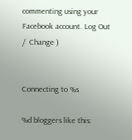commenting using your Facebook account. Log Out /  Change )


Connecting to %s

%d bloggers like this: